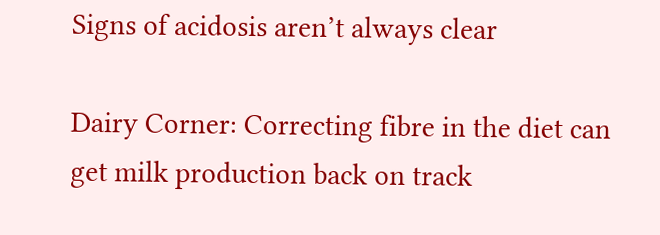Signs of acidosis aren’t always clear

Dairy Corner: Correcting fibre in the diet can get milk production back on track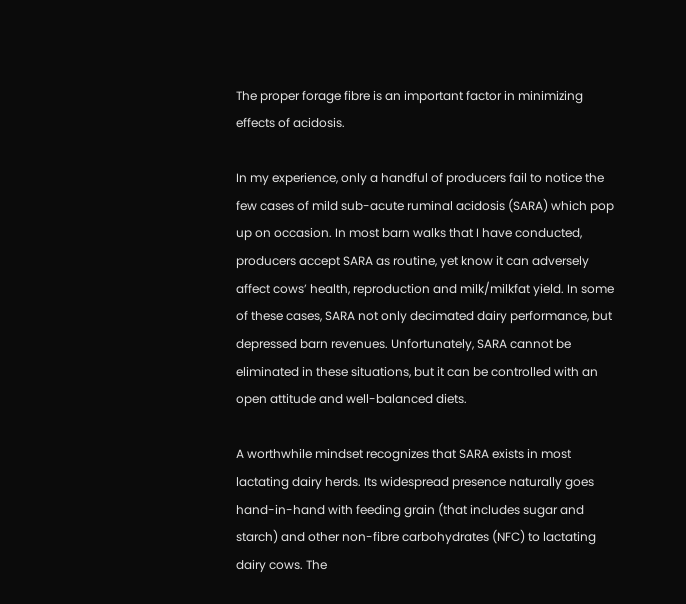The proper forage fibre is an important factor in minimizing effects of acidosis.

In my experience, only a handful of producers fail to notice the few cases of mild sub-acute ruminal acidosis (SARA) which pop up on occasion. In most barn walks that I have conducted, producers accept SARA as routine, yet know it can adversely affect cows’ health, reproduction and milk/milkfat yield. In some of these cases, SARA not only decimated dairy performance, but depressed barn revenues. Unfortunately, SARA cannot be eliminated in these situations, but it can be controlled with an open attitude and well-balanced diets.

A worthwhile mindset recognizes that SARA exists in most lactating dairy herds. Its widespread presence naturally goes hand-in-hand with feeding grain (that includes sugar and starch) and other non-fibre carbohydrates (NFC) to lactating dairy cows. The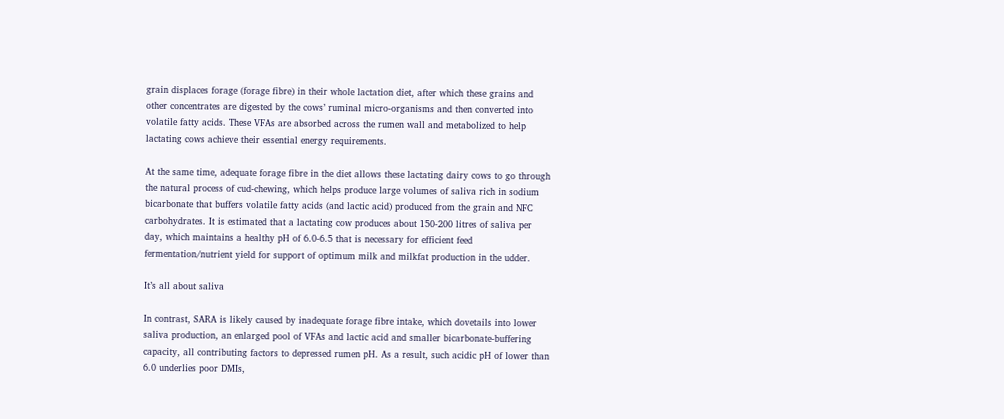grain displaces forage (forage fibre) in their whole lactation diet, after which these grains and other concentrates are digested by the cows’ ruminal micro-organisms and then converted into volatile fatty acids. These VFAs are absorbed across the rumen wall and metabolized to help lactating cows achieve their essential energy requirements.

At the same time, adequate forage fibre in the diet allows these lactating dairy cows to go through the natural process of cud-chewing, which helps produce large volumes of saliva rich in sodium bicarbonate that buffers volatile fatty acids (and lactic acid) produced from the grain and NFC carbohydrates. It is estimated that a lactating cow produces about 150-200 litres of saliva per day, which maintains a healthy pH of 6.0-6.5 that is necessary for efficient feed fermentation/nutrient yield for support of optimum milk and milkfat production in the udder.

It’s all about saliva

In contrast, SARA is likely caused by inadequate forage fibre intake, which dovetails into lower saliva production, an enlarged pool of VFAs and lactic acid and smaller bicarbonate-buffering capacity, all contributing factors to depressed rumen pH. As a result, such acidic pH of lower than 6.0 underlies poor DMIs,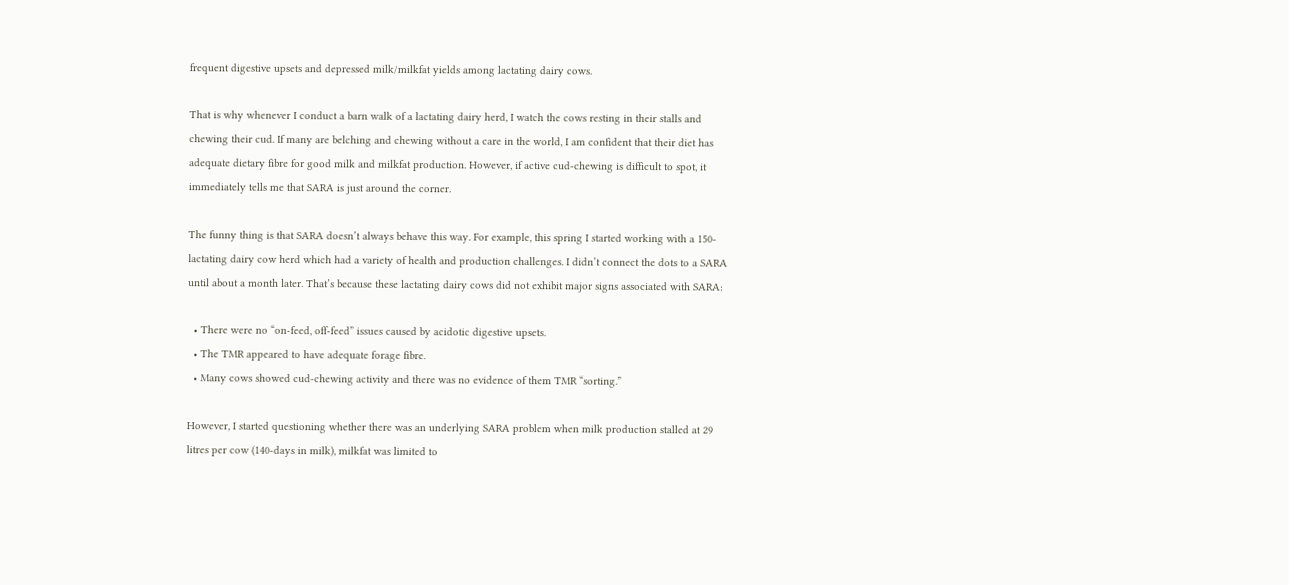frequent digestive upsets and depressed milk/milkfat yields among lactating dairy cows.

That is why whenever I conduct a barn walk of a lactating dairy herd, I watch the cows resting in their stalls and chewing their cud. If many are belching and chewing without a care in the world, I am confident that their diet has adequate dietary fibre for good milk and milkfat production. However, if active cud-chewing is difficult to spot, it immediately tells me that SARA is just around the corner.

The funny thing is that SARA doesn’t always behave this way. For example, this spring I started working with a 150-lactating dairy cow herd which had a variety of health and production challenges. I didn’t connect the dots to a SARA until about a month later. That’s because these lactating dairy cows did not exhibit major signs associated with SARA:

  • There were no “on-feed, off-feed” issues caused by acidotic digestive upsets.
  • The TMR appeared to have adequate forage fibre.
  • Many cows showed cud-chewing activity and there was no evidence of them TMR “sorting.”

However, I started questioning whether there was an underlying SARA problem when milk production stalled at 29 litres per cow (140-days in milk), milkfat was limited to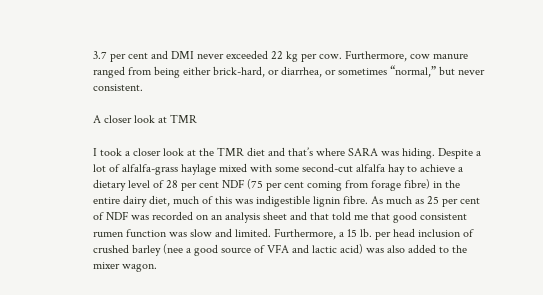3.7 per cent and DMI never exceeded 22 kg per cow. Furthermore, cow manure ranged from being either brick-hard, or diarrhea, or sometimes “normal,” but never consistent.

A closer look at TMR

I took a closer look at the TMR diet and that’s where SARA was hiding. Despite a lot of alfalfa-grass haylage mixed with some second-cut alfalfa hay to achieve a dietary level of 28 per cent NDF (75 per cent coming from forage fibre) in the entire dairy diet, much of this was indigestible lignin fibre. As much as 25 per cent of NDF was recorded on an analysis sheet and that told me that good consistent rumen function was slow and limited. Furthermore, a 15 lb. per head inclusion of crushed barley (nee a good source of VFA and lactic acid) was also added to the mixer wagon.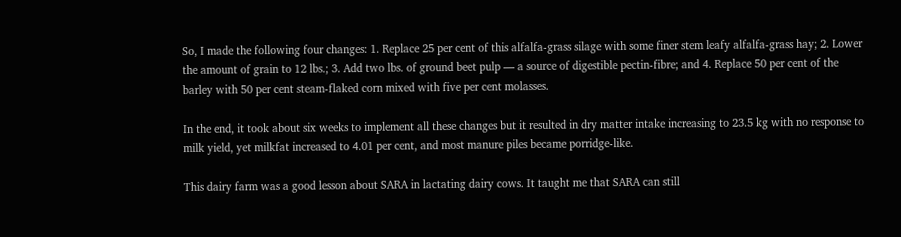So, I made the following four changes: 1. Replace 25 per cent of this alfalfa-grass silage with some finer stem leafy alfalfa-grass hay; 2. Lower the amount of grain to 12 lbs.; 3. Add two lbs. of ground beet pulp — a source of digestible pectin-fibre; and 4. Replace 50 per cent of the barley with 50 per cent steam-flaked corn mixed with five per cent molasses.

In the end, it took about six weeks to implement all these changes but it resulted in dry matter intake increasing to 23.5 kg with no response to milk yield, yet milkfat increased to 4.01 per cent, and most manure piles became porridge-like.

This dairy farm was a good lesson about SARA in lactating dairy cows. It taught me that SARA can still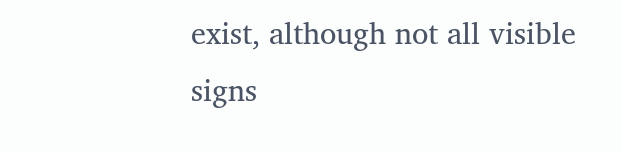exist, although not all visible signs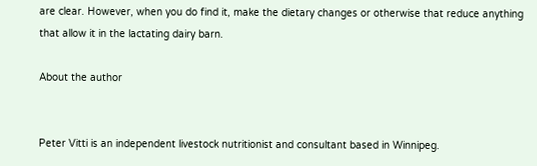are clear. However, when you do find it, make the dietary changes or otherwise that reduce anything that allow it in the lactating dairy barn.

About the author


Peter Vitti is an independent livestock nutritionist and consultant based in Winnipeg.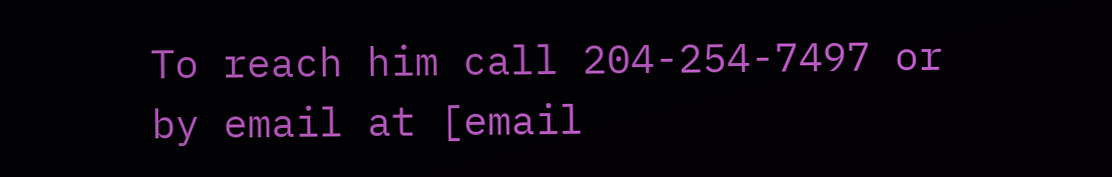To reach him call 204-254-7497 or by email at [email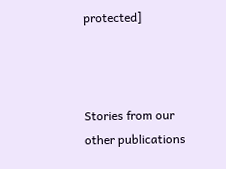protected]



Stories from our other publications